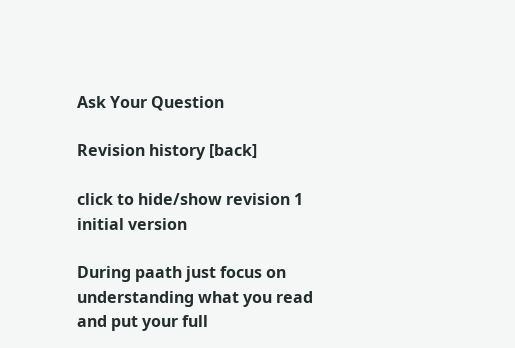Ask Your Question

Revision history [back]

click to hide/show revision 1
initial version

During paath just focus on understanding what you read and put your full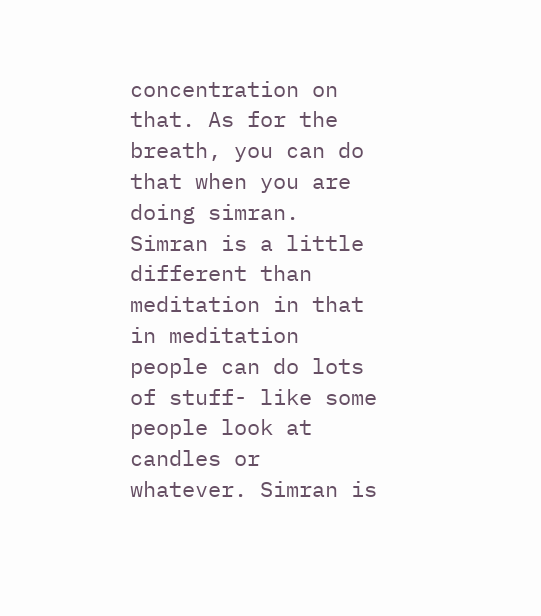concentration on that. As for the breath, you can do that when you are doing simran. Simran is a little different than meditation in that in meditation people can do lots of stuff- like some people look at candles or whatever. Simran is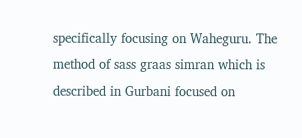specifically focusing on Waheguru. The method of sass graas simran which is described in Gurbani focused on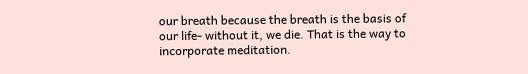our breath because the breath is the basis of our life- without it, we die. That is the way to incorporate meditation.